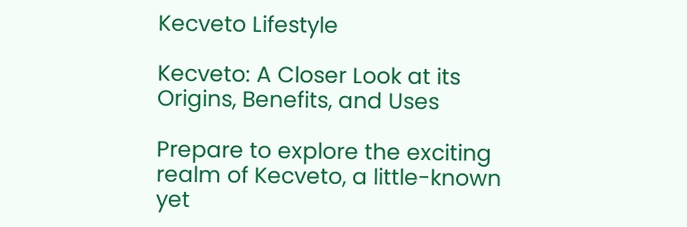Kecveto Lifestyle

Kecveto: A Closer Look at its Origins, Benefits, and Uses

Prepare to explore the exciting realm of Kecveto, a little-known yet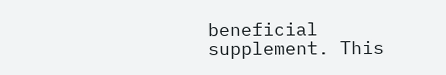beneficial supplement. This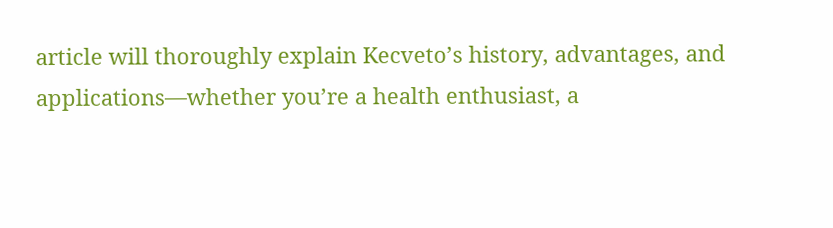article will thoroughly explain Kecveto’s history, advantages, and applications—whether you’re a health enthusiast, a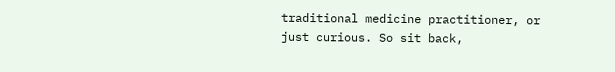traditional medicine practitioner, or just curious. So sit back,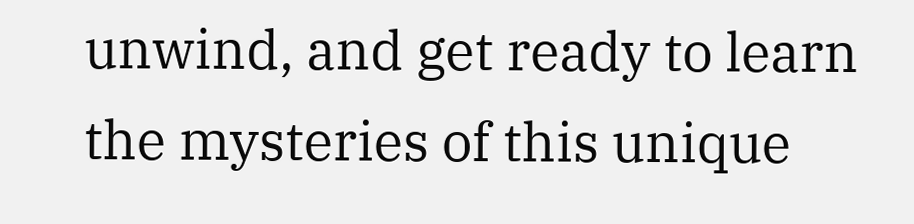unwind, and get ready to learn the mysteries of this unique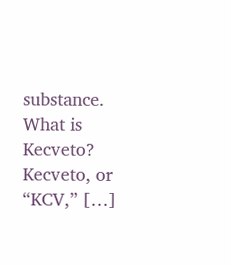substance. What is Kecveto? Kecveto, or “KCV,” […]